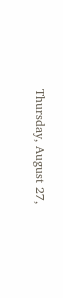Thursday, August 27,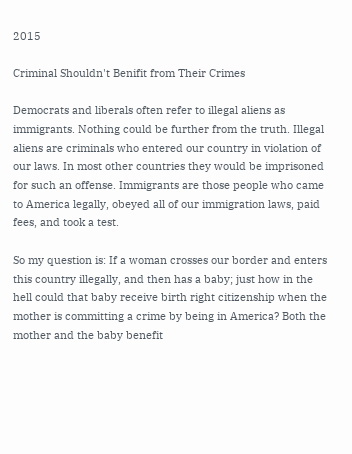2015

Criminal Shouldn't Benifit from Their Crimes

Democrats and liberals often refer to illegal aliens as immigrants. Nothing could be further from the truth. Illegal aliens are criminals who entered our country in violation of our laws. In most other countries they would be imprisoned for such an offense. Immigrants are those people who came to America legally, obeyed all of our immigration laws, paid fees, and took a test.

So my question is: If a woman crosses our border and enters this country illegally, and then has a baby; just how in the hell could that baby receive birth right citizenship when the mother is committing a crime by being in America? Both the mother and the baby benefit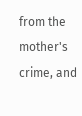from the mother's crime, and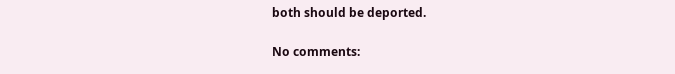both should be deported.

No comments: